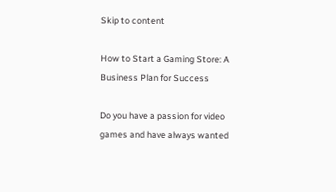Skip to content

How to Start a Gaming Store: A Business Plan for Success

Do you have a passion for video games and have always wanted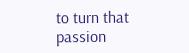to turn that passion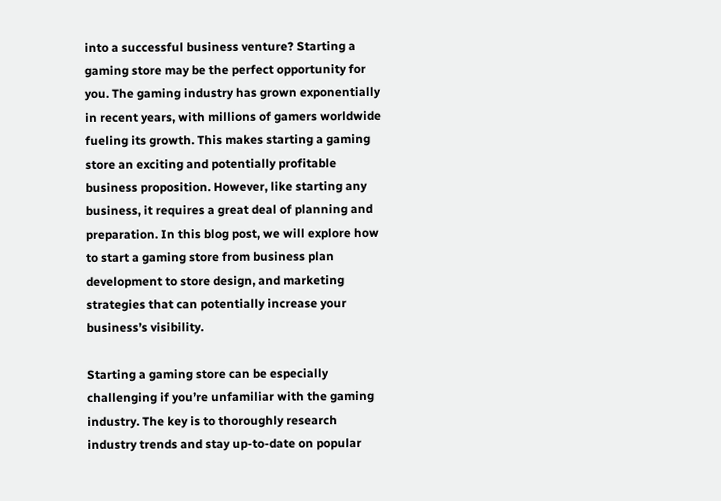into a successful business venture? Starting a gaming store may be the perfect opportunity for you. The gaming industry has grown exponentially in recent years, with millions of gamers worldwide fueling its growth. This makes starting a gaming store an exciting and potentially profitable business proposition. However, like starting any business, it requires a great deal of planning and preparation. In this blog post, we will explore how to start a gaming store from business plan development to store design, and marketing strategies that can potentially increase your business’s visibility.

Starting a gaming store can be especially challenging if you’re unfamiliar with the gaming industry. The key is to thoroughly research industry trends and stay up-to-date on popular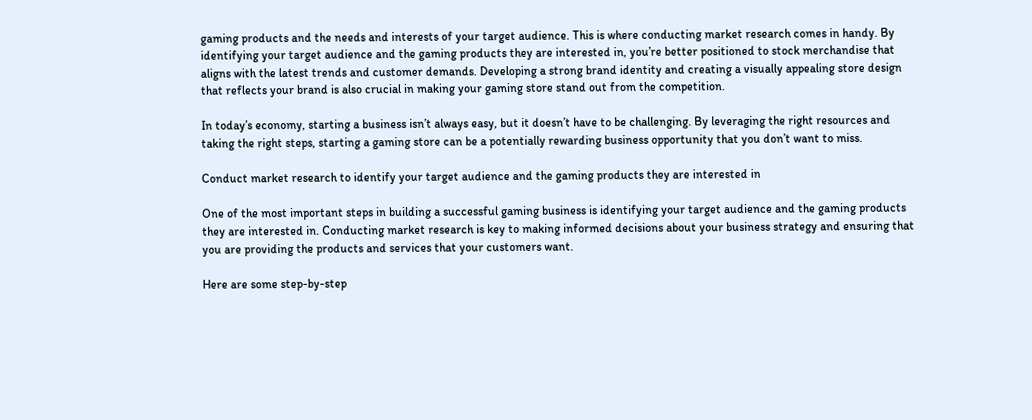gaming products and the needs and interests of your target audience. This is where conducting market research comes in handy. By identifying your target audience and the gaming products they are interested in, you’re better positioned to stock merchandise that aligns with the latest trends and customer demands. Developing a strong brand identity and creating a visually appealing store design that reflects your brand is also crucial in making your gaming store stand out from the competition.

In today’s economy, starting a business isn’t always easy, but it doesn’t have to be challenging. By leveraging the right resources and taking the right steps, starting a gaming store can be a potentially rewarding business opportunity that you don’t want to miss.

Conduct market research to identify your target audience and the gaming products they are interested in

One of the most important steps in building a successful gaming business is identifying your target audience and the gaming products they are interested in. Conducting market research is key to making informed decisions about your business strategy and ensuring that you are providing the products and services that your customers want.

Here are some step-by-step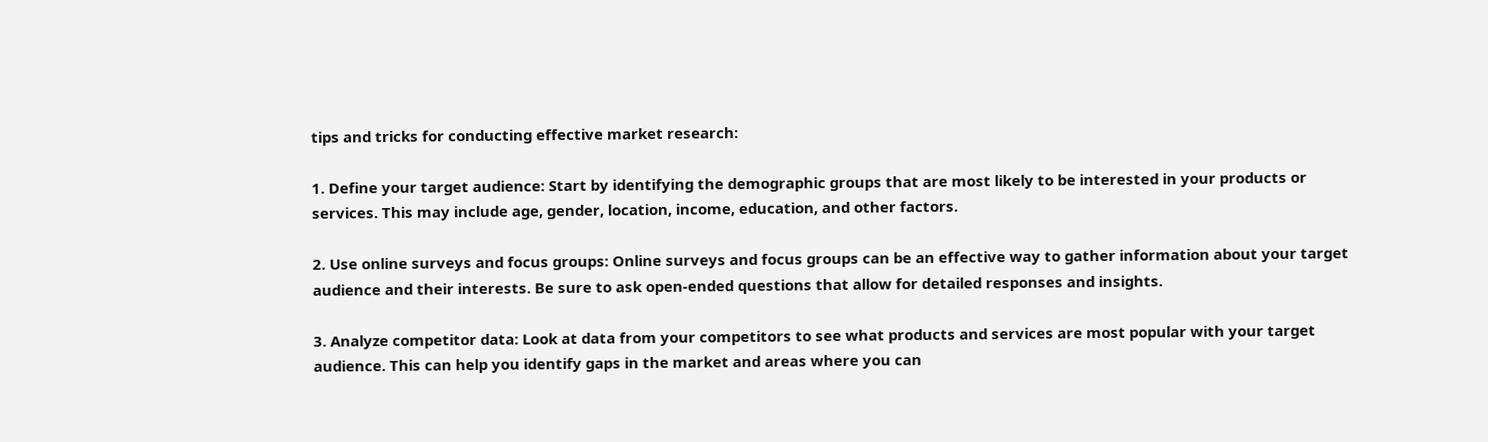tips and tricks for conducting effective market research:

1. Define your target audience: Start by identifying the demographic groups that are most likely to be interested in your products or services. This may include age, gender, location, income, education, and other factors.

2. Use online surveys and focus groups: Online surveys and focus groups can be an effective way to gather information about your target audience and their interests. Be sure to ask open-ended questions that allow for detailed responses and insights.

3. Analyze competitor data: Look at data from your competitors to see what products and services are most popular with your target audience. This can help you identify gaps in the market and areas where you can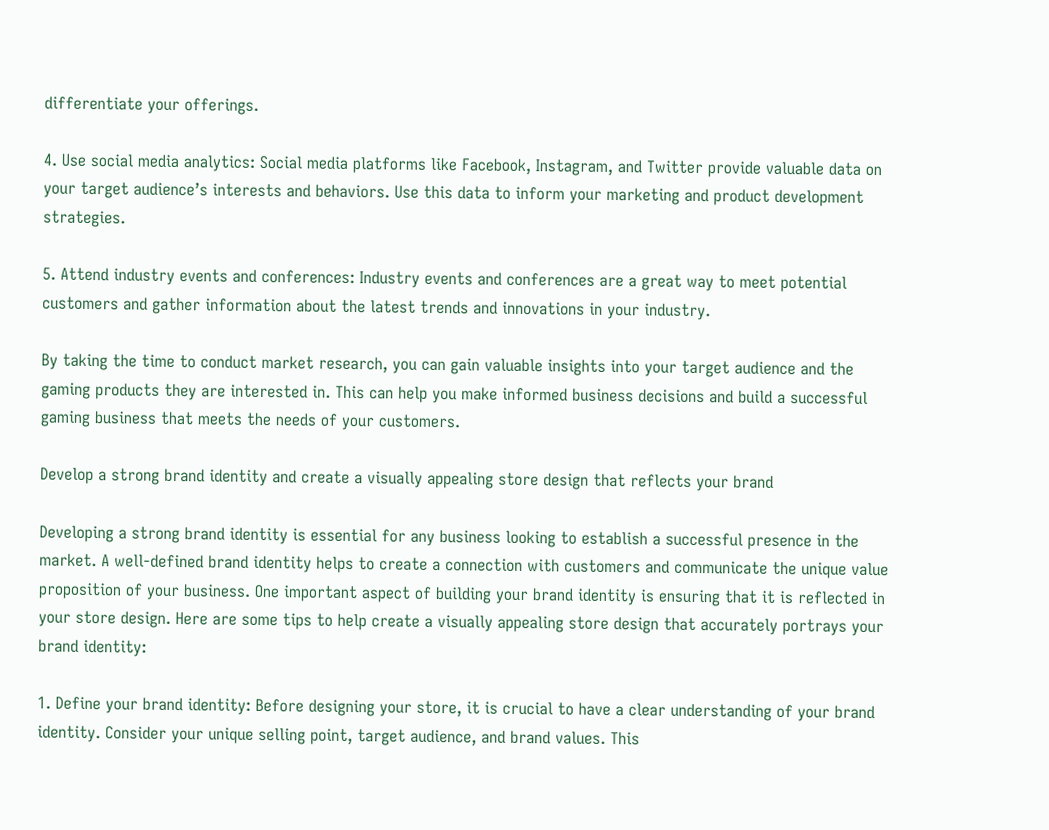differentiate your offerings.

4. Use social media analytics: Social media platforms like Facebook, Instagram, and Twitter provide valuable data on your target audience’s interests and behaviors. Use this data to inform your marketing and product development strategies.

5. Attend industry events and conferences: Industry events and conferences are a great way to meet potential customers and gather information about the latest trends and innovations in your industry.

By taking the time to conduct market research, you can gain valuable insights into your target audience and the gaming products they are interested in. This can help you make informed business decisions and build a successful gaming business that meets the needs of your customers.

Develop a strong brand identity and create a visually appealing store design that reflects your brand

Developing a strong brand identity is essential for any business looking to establish a successful presence in the market. A well-defined brand identity helps to create a connection with customers and communicate the unique value proposition of your business. One important aspect of building your brand identity is ensuring that it is reflected in your store design. Here are some tips to help create a visually appealing store design that accurately portrays your brand identity:

1. Define your brand identity: Before designing your store, it is crucial to have a clear understanding of your brand identity. Consider your unique selling point, target audience, and brand values. This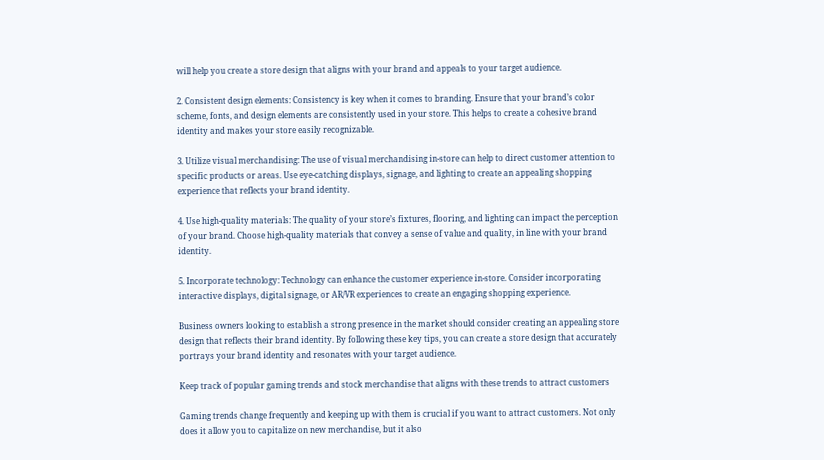will help you create a store design that aligns with your brand and appeals to your target audience.

2. Consistent design elements: Consistency is key when it comes to branding. Ensure that your brand’s color scheme, fonts, and design elements are consistently used in your store. This helps to create a cohesive brand identity and makes your store easily recognizable.

3. Utilize visual merchandising: The use of visual merchandising in-store can help to direct customer attention to specific products or areas. Use eye-catching displays, signage, and lighting to create an appealing shopping experience that reflects your brand identity.

4. Use high-quality materials: The quality of your store’s fixtures, flooring, and lighting can impact the perception of your brand. Choose high-quality materials that convey a sense of value and quality, in line with your brand identity.

5. Incorporate technology: Technology can enhance the customer experience in-store. Consider incorporating interactive displays, digital signage, or AR/VR experiences to create an engaging shopping experience.

Business owners looking to establish a strong presence in the market should consider creating an appealing store design that reflects their brand identity. By following these key tips, you can create a store design that accurately portrays your brand identity and resonates with your target audience.

Keep track of popular gaming trends and stock merchandise that aligns with these trends to attract customers

Gaming trends change frequently and keeping up with them is crucial if you want to attract customers. Not only does it allow you to capitalize on new merchandise, but it also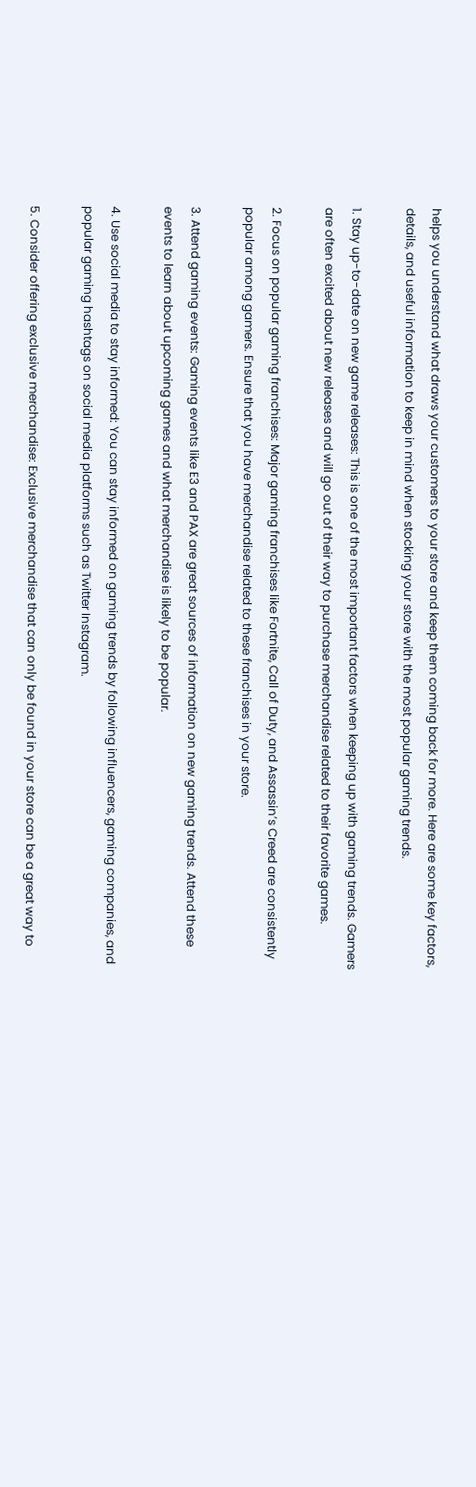helps you understand what draws your customers to your store and keep them coming back for more. Here are some key factors, details, and useful information to keep in mind when stocking your store with the most popular gaming trends.

1. Stay up-to-date on new game releases: This is one of the most important factors when keeping up with gaming trends. Gamers are often excited about new releases and will go out of their way to purchase merchandise related to their favorite games.

2. Focus on popular gaming franchises: Major gaming franchises like Fortnite, Call of Duty, and Assassin’s Creed are consistently popular among gamers. Ensure that you have merchandise related to these franchises in your store.

3. Attend gaming events: Gaming events like E3 and PAX are great sources of information on new gaming trends. Attend these events to learn about upcoming games and what merchandise is likely to be popular.

4. Use social media to stay informed: You can stay informed on gaming trends by following influencers, gaming companies, and popular gaming hashtags on social media platforms such as Twitter Instagram.

5. Consider offering exclusive merchandise: Exclusive merchandise that can only be found in your store can be a great way to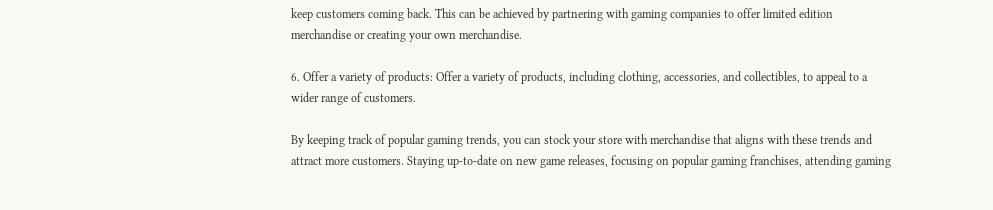keep customers coming back. This can be achieved by partnering with gaming companies to offer limited edition merchandise or creating your own merchandise.

6. Offer a variety of products: Offer a variety of products, including clothing, accessories, and collectibles, to appeal to a wider range of customers.

By keeping track of popular gaming trends, you can stock your store with merchandise that aligns with these trends and attract more customers. Staying up-to-date on new game releases, focusing on popular gaming franchises, attending gaming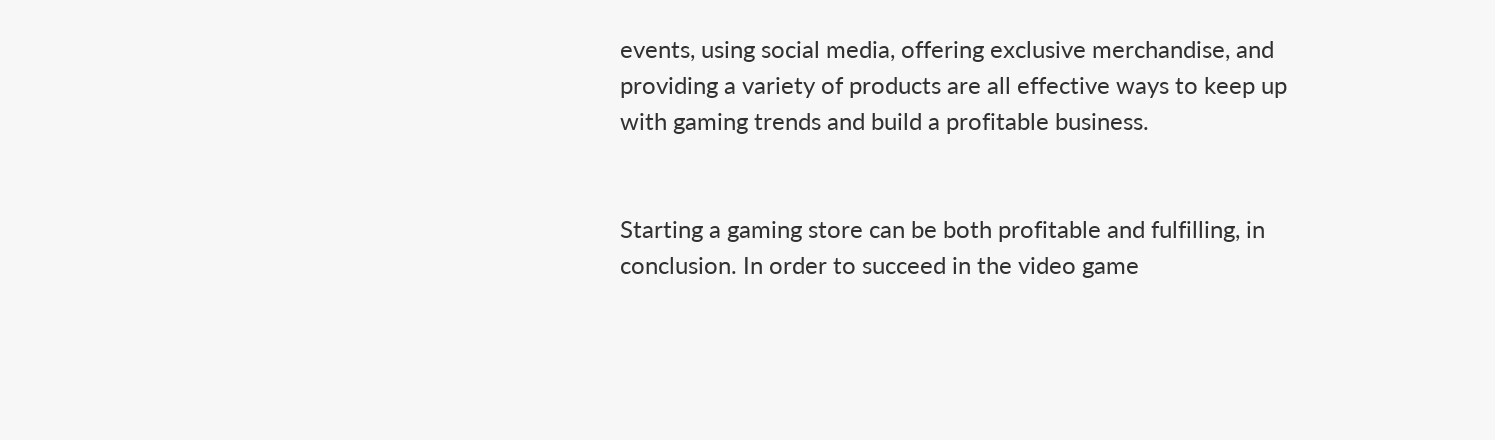events, using social media, offering exclusive merchandise, and providing a variety of products are all effective ways to keep up with gaming trends and build a profitable business.


Starting a gaming store can be both profitable and fulfilling, in conclusion. In order to succeed in the video game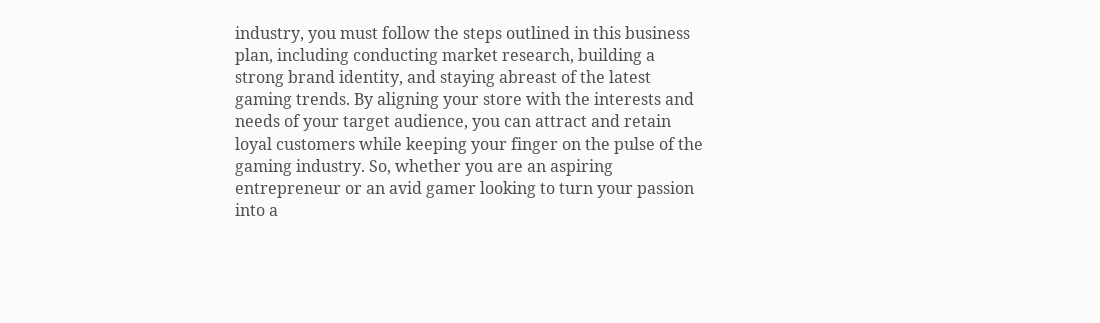industry, you must follow the steps outlined in this business plan, including conducting market research, building a strong brand identity, and staying abreast of the latest gaming trends. By aligning your store with the interests and needs of your target audience, you can attract and retain loyal customers while keeping your finger on the pulse of the gaming industry. So, whether you are an aspiring entrepreneur or an avid gamer looking to turn your passion into a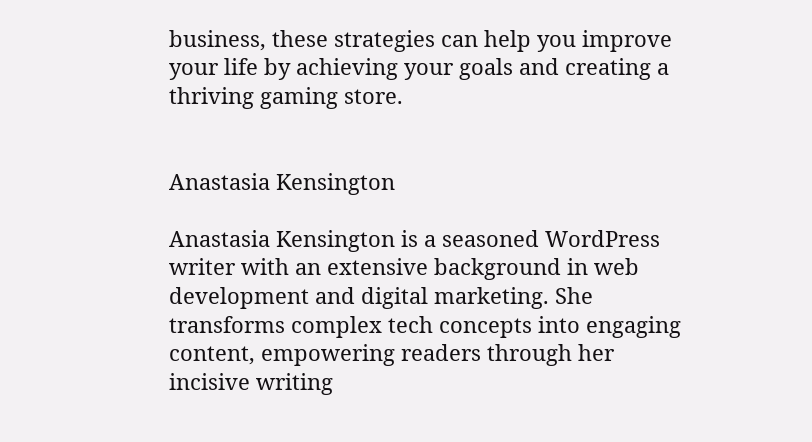business, these strategies can help you improve your life by achieving your goals and creating a thriving gaming store.


Anastasia Kensington

Anastasia Kensington is a seasoned WordPress writer with an extensive background in web development and digital marketing. She transforms complex tech concepts into engaging content, empowering readers through her incisive writing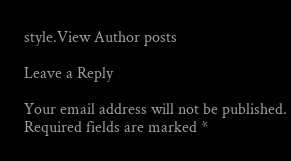style.View Author posts

Leave a Reply

Your email address will not be published. Required fields are marked *